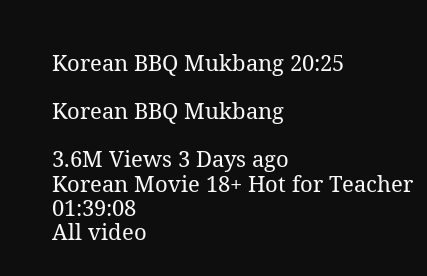Korean BBQ Mukbang 20:25

Korean BBQ Mukbang

3.6M Views 3 Days ago
Korean Movie 18+ Hot for Teacher 01:39:08
All video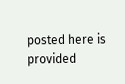posted here is provided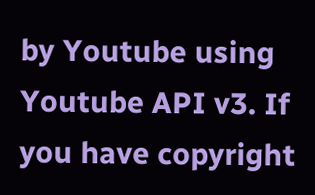by Youtube using Youtube API v3. If you have copyright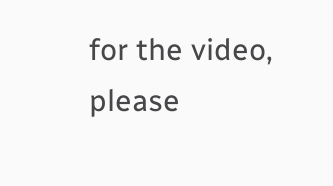for the video, please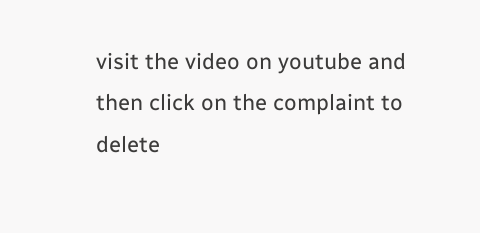visit the video on youtube and then click on the complaint to delete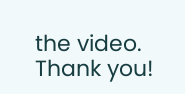the video. Thank you!